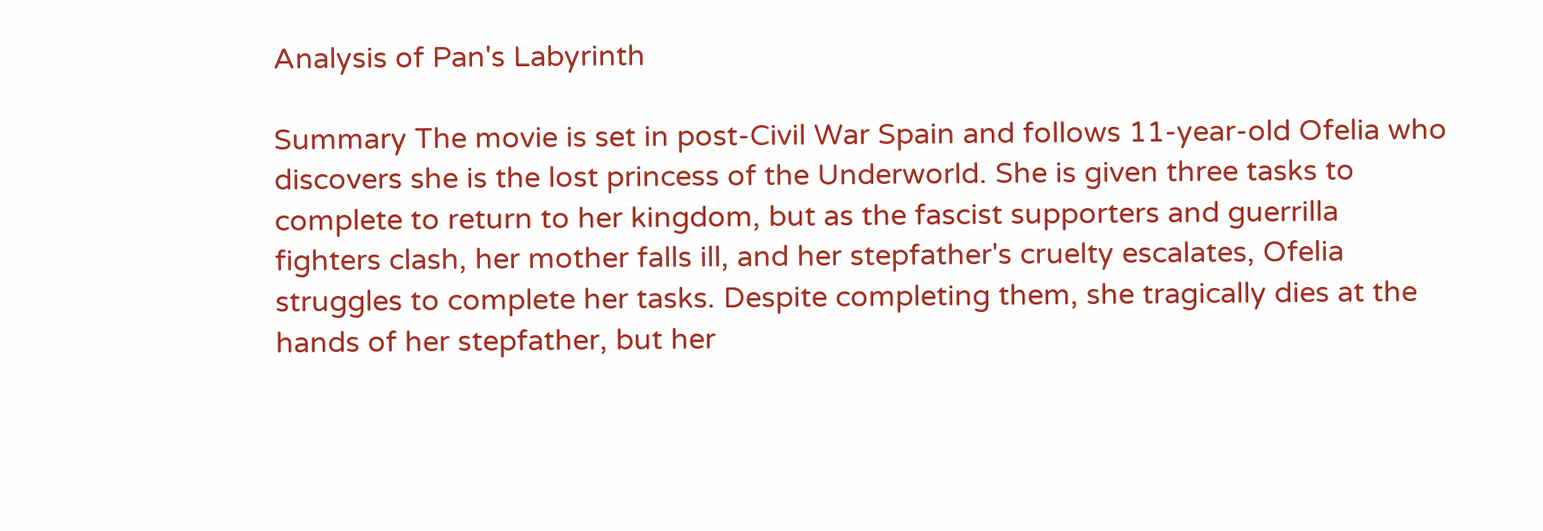Analysis of Pan's Labyrinth

Summary The movie is set in post-Civil War Spain and follows 11-year-old Ofelia who discovers she is the lost princess of the Underworld. She is given three tasks to complete to return to her kingdom, but as the fascist supporters and guerrilla fighters clash, her mother falls ill, and her stepfather's cruelty escalates, Ofelia struggles to complete her tasks. Despite completing them, she tragically dies at the hands of her stepfather, but her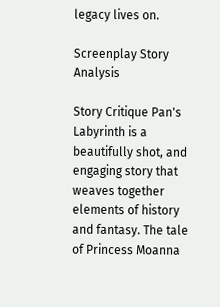legacy lives on.

Screenplay Story Analysis

Story Critique Pan's Labyrinth is a beautifully shot, and engaging story that weaves together elements of history and fantasy. The tale of Princess Moanna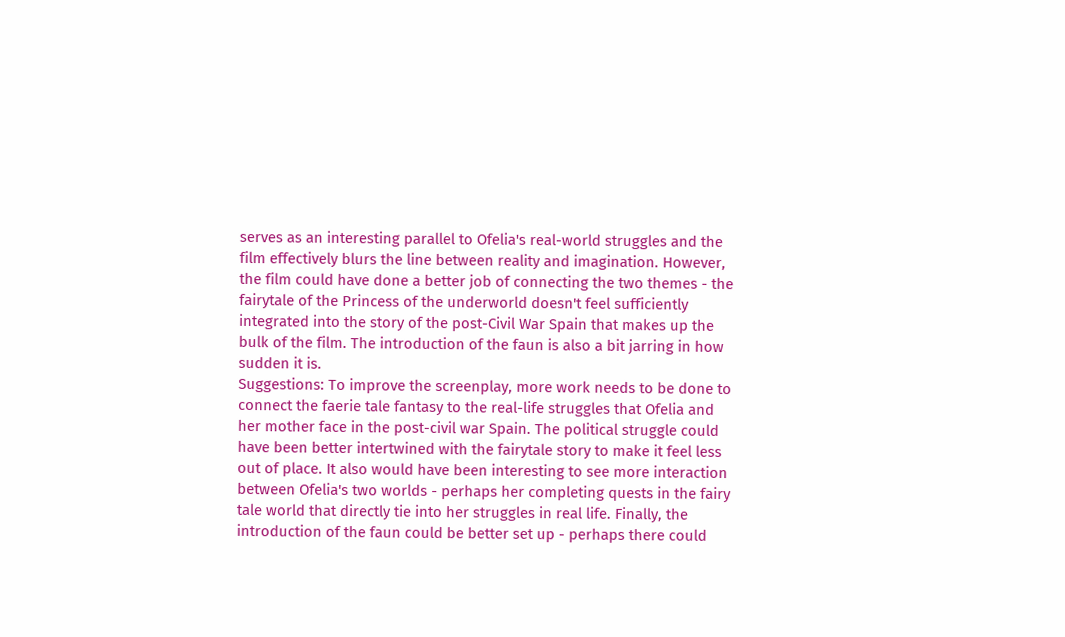serves as an interesting parallel to Ofelia's real-world struggles and the film effectively blurs the line between reality and imagination. However, the film could have done a better job of connecting the two themes - the fairytale of the Princess of the underworld doesn't feel sufficiently integrated into the story of the post-Civil War Spain that makes up the bulk of the film. The introduction of the faun is also a bit jarring in how sudden it is.
Suggestions: To improve the screenplay, more work needs to be done to connect the faerie tale fantasy to the real-life struggles that Ofelia and her mother face in the post-civil war Spain. The political struggle could have been better intertwined with the fairytale story to make it feel less out of place. It also would have been interesting to see more interaction between Ofelia's two worlds - perhaps her completing quests in the fairy tale world that directly tie into her struggles in real life. Finally, the introduction of the faun could be better set up - perhaps there could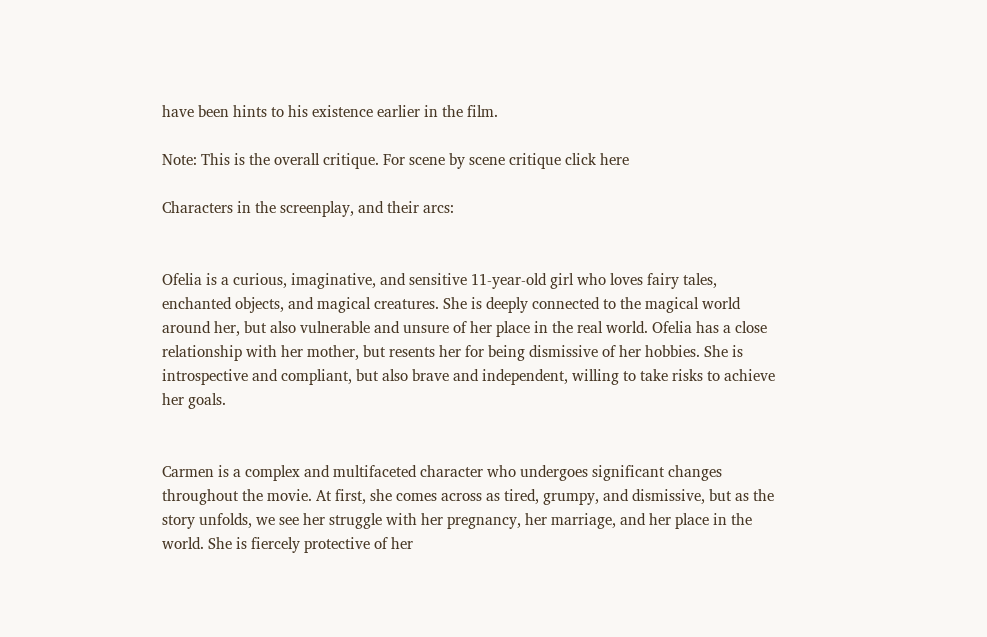have been hints to his existence earlier in the film.

Note: This is the overall critique. For scene by scene critique click here

Characters in the screenplay, and their arcs:


Ofelia is a curious, imaginative, and sensitive 11-year-old girl who loves fairy tales, enchanted objects, and magical creatures. She is deeply connected to the magical world around her, but also vulnerable and unsure of her place in the real world. Ofelia has a close relationship with her mother, but resents her for being dismissive of her hobbies. She is introspective and compliant, but also brave and independent, willing to take risks to achieve her goals.


Carmen is a complex and multifaceted character who undergoes significant changes throughout the movie. At first, she comes across as tired, grumpy, and dismissive, but as the story unfolds, we see her struggle with her pregnancy, her marriage, and her place in the world. She is fiercely protective of her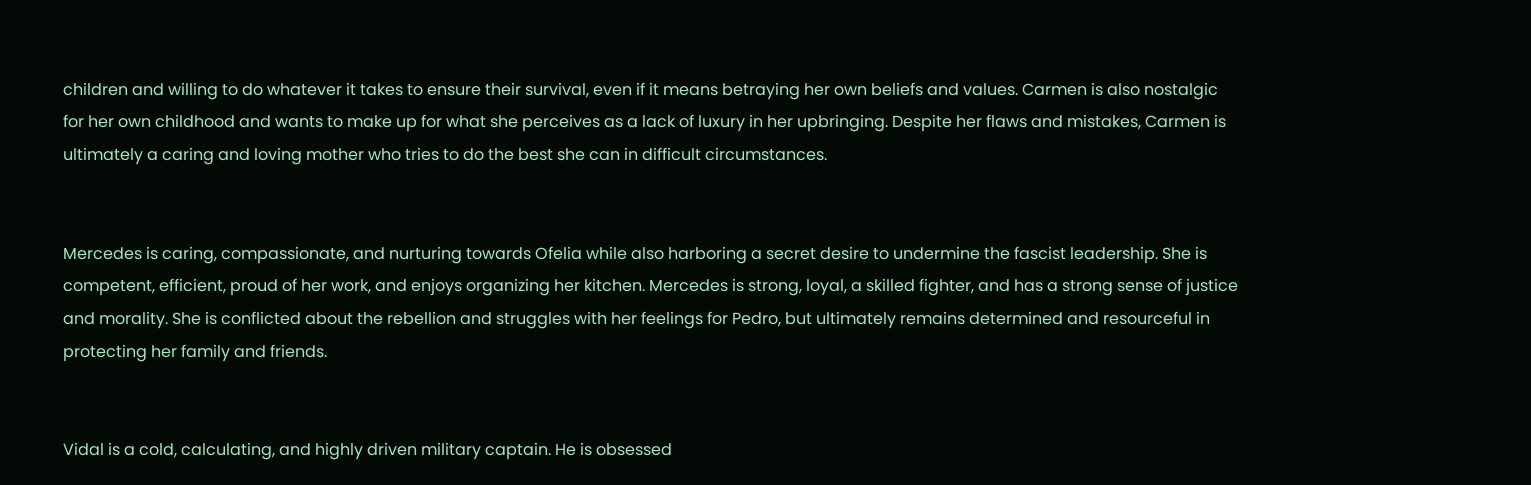children and willing to do whatever it takes to ensure their survival, even if it means betraying her own beliefs and values. Carmen is also nostalgic for her own childhood and wants to make up for what she perceives as a lack of luxury in her upbringing. Despite her flaws and mistakes, Carmen is ultimately a caring and loving mother who tries to do the best she can in difficult circumstances.


Mercedes is caring, compassionate, and nurturing towards Ofelia while also harboring a secret desire to undermine the fascist leadership. She is competent, efficient, proud of her work, and enjoys organizing her kitchen. Mercedes is strong, loyal, a skilled fighter, and has a strong sense of justice and morality. She is conflicted about the rebellion and struggles with her feelings for Pedro, but ultimately remains determined and resourceful in protecting her family and friends.


Vidal is a cold, calculating, and highly driven military captain. He is obsessed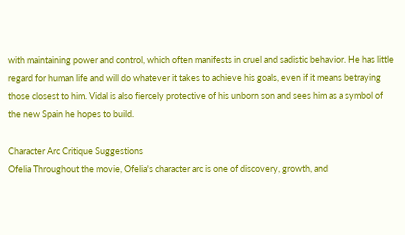with maintaining power and control, which often manifests in cruel and sadistic behavior. He has little regard for human life and will do whatever it takes to achieve his goals, even if it means betraying those closest to him. Vidal is also fiercely protective of his unborn son and sees him as a symbol of the new Spain he hopes to build.

Character Arc Critique Suggestions
Ofelia Throughout the movie, Ofelia's character arc is one of discovery, growth, and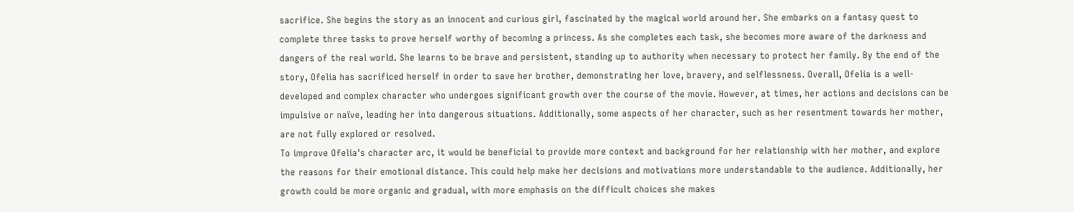sacrifice. She begins the story as an innocent and curious girl, fascinated by the magical world around her. She embarks on a fantasy quest to complete three tasks to prove herself worthy of becoming a princess. As she completes each task, she becomes more aware of the darkness and dangers of the real world. She learns to be brave and persistent, standing up to authority when necessary to protect her family. By the end of the story, Ofelia has sacrificed herself in order to save her brother, demonstrating her love, bravery, and selflessness. Overall, Ofelia is a well-developed and complex character who undergoes significant growth over the course of the movie. However, at times, her actions and decisions can be impulsive or naïve, leading her into dangerous situations. Additionally, some aspects of her character, such as her resentment towards her mother, are not fully explored or resolved.
To improve Ofelia's character arc, it would be beneficial to provide more context and background for her relationship with her mother, and explore the reasons for their emotional distance. This could help make her decisions and motivations more understandable to the audience. Additionally, her growth could be more organic and gradual, with more emphasis on the difficult choices she makes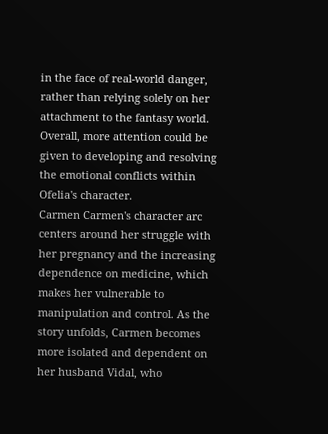in the face of real-world danger, rather than relying solely on her attachment to the fantasy world. Overall, more attention could be given to developing and resolving the emotional conflicts within Ofelia's character.
Carmen Carmen's character arc centers around her struggle with her pregnancy and the increasing dependence on medicine, which makes her vulnerable to manipulation and control. As the story unfolds, Carmen becomes more isolated and dependent on her husband Vidal, who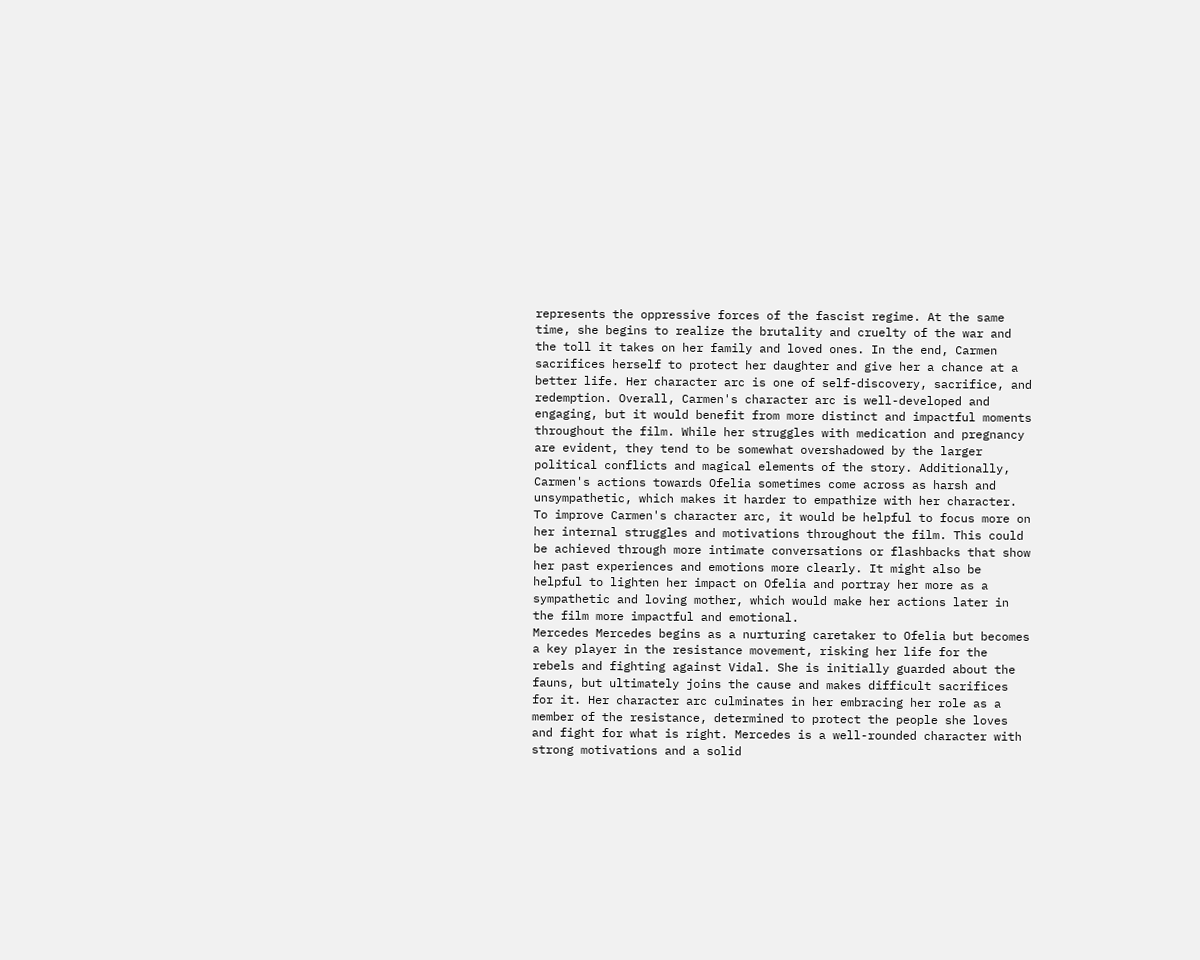represents the oppressive forces of the fascist regime. At the same time, she begins to realize the brutality and cruelty of the war and the toll it takes on her family and loved ones. In the end, Carmen sacrifices herself to protect her daughter and give her a chance at a better life. Her character arc is one of self-discovery, sacrifice, and redemption. Overall, Carmen's character arc is well-developed and engaging, but it would benefit from more distinct and impactful moments throughout the film. While her struggles with medication and pregnancy are evident, they tend to be somewhat overshadowed by the larger political conflicts and magical elements of the story. Additionally, Carmen's actions towards Ofelia sometimes come across as harsh and unsympathetic, which makes it harder to empathize with her character.
To improve Carmen's character arc, it would be helpful to focus more on her internal struggles and motivations throughout the film. This could be achieved through more intimate conversations or flashbacks that show her past experiences and emotions more clearly. It might also be helpful to lighten her impact on Ofelia and portray her more as a sympathetic and loving mother, which would make her actions later in the film more impactful and emotional.
Mercedes Mercedes begins as a nurturing caretaker to Ofelia but becomes a key player in the resistance movement, risking her life for the rebels and fighting against Vidal. She is initially guarded about the fauns, but ultimately joins the cause and makes difficult sacrifices for it. Her character arc culminates in her embracing her role as a member of the resistance, determined to protect the people she loves and fight for what is right. Mercedes is a well-rounded character with strong motivations and a solid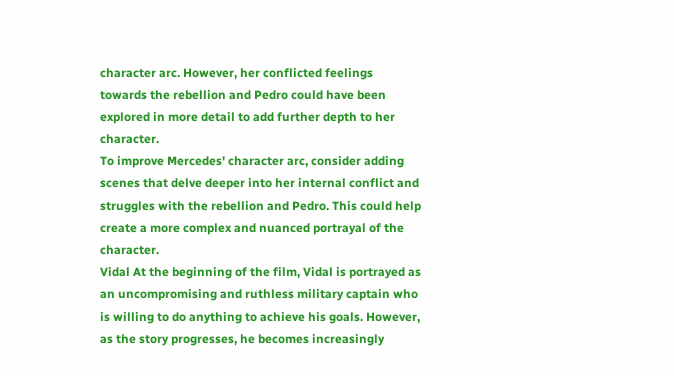character arc. However, her conflicted feelings towards the rebellion and Pedro could have been explored in more detail to add further depth to her character.
To improve Mercedes' character arc, consider adding scenes that delve deeper into her internal conflict and struggles with the rebellion and Pedro. This could help create a more complex and nuanced portrayal of the character.
Vidal At the beginning of the film, Vidal is portrayed as an uncompromising and ruthless military captain who is willing to do anything to achieve his goals. However, as the story progresses, he becomes increasingly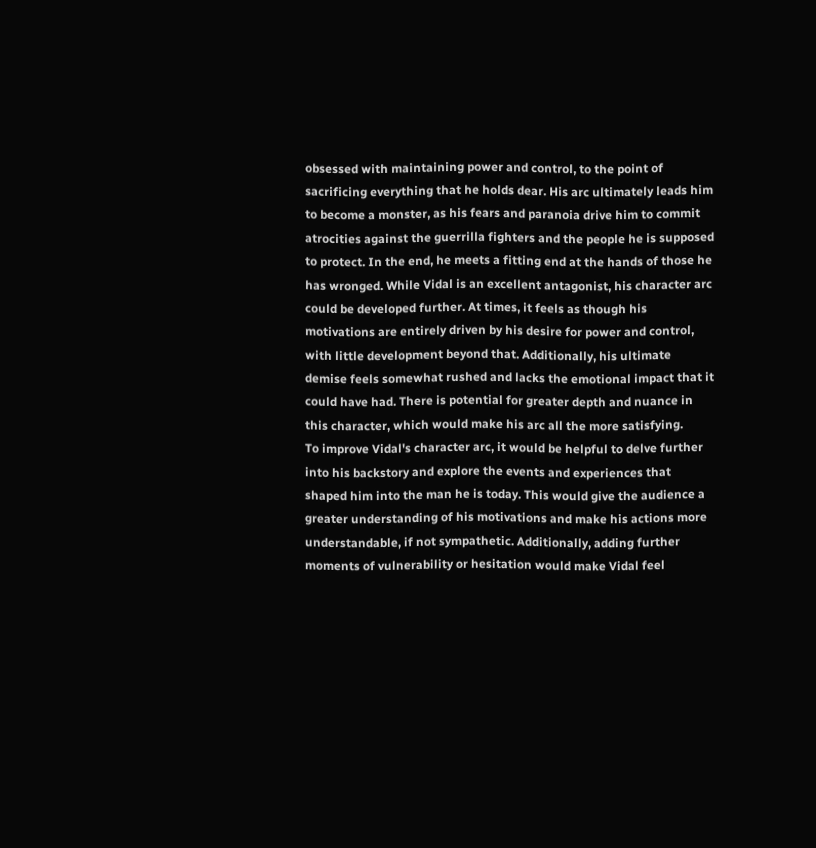obsessed with maintaining power and control, to the point of sacrificing everything that he holds dear. His arc ultimately leads him to become a monster, as his fears and paranoia drive him to commit atrocities against the guerrilla fighters and the people he is supposed to protect. In the end, he meets a fitting end at the hands of those he has wronged. While Vidal is an excellent antagonist, his character arc could be developed further. At times, it feels as though his motivations are entirely driven by his desire for power and control, with little development beyond that. Additionally, his ultimate demise feels somewhat rushed and lacks the emotional impact that it could have had. There is potential for greater depth and nuance in this character, which would make his arc all the more satisfying.
To improve Vidal's character arc, it would be helpful to delve further into his backstory and explore the events and experiences that shaped him into the man he is today. This would give the audience a greater understanding of his motivations and make his actions more understandable, if not sympathetic. Additionally, adding further moments of vulnerability or hesitation would make Vidal feel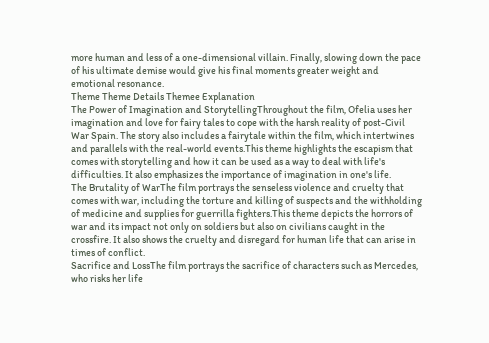more human and less of a one-dimensional villain. Finally, slowing down the pace of his ultimate demise would give his final moments greater weight and emotional resonance.
Theme Theme Details Themee Explanation
The Power of Imagination and StorytellingThroughout the film, Ofelia uses her imagination and love for fairy tales to cope with the harsh reality of post-Civil War Spain. The story also includes a fairytale within the film, which intertwines and parallels with the real-world events.This theme highlights the escapism that comes with storytelling and how it can be used as a way to deal with life's difficulties. It also emphasizes the importance of imagination in one's life.
The Brutality of WarThe film portrays the senseless violence and cruelty that comes with war, including the torture and killing of suspects and the withholding of medicine and supplies for guerrilla fighters.This theme depicts the horrors of war and its impact not only on soldiers but also on civilians caught in the crossfire. It also shows the cruelty and disregard for human life that can arise in times of conflict.
Sacrifice and LossThe film portrays the sacrifice of characters such as Mercedes, who risks her life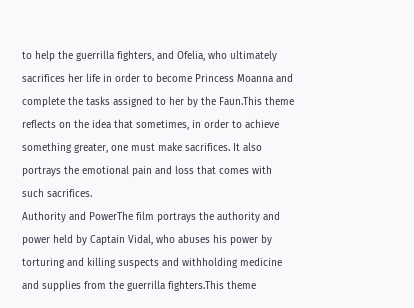to help the guerrilla fighters, and Ofelia, who ultimately sacrifices her life in order to become Princess Moanna and complete the tasks assigned to her by the Faun.This theme reflects on the idea that sometimes, in order to achieve something greater, one must make sacrifices. It also portrays the emotional pain and loss that comes with such sacrifices.
Authority and PowerThe film portrays the authority and power held by Captain Vidal, who abuses his power by torturing and killing suspects and withholding medicine and supplies from the guerrilla fighters.This theme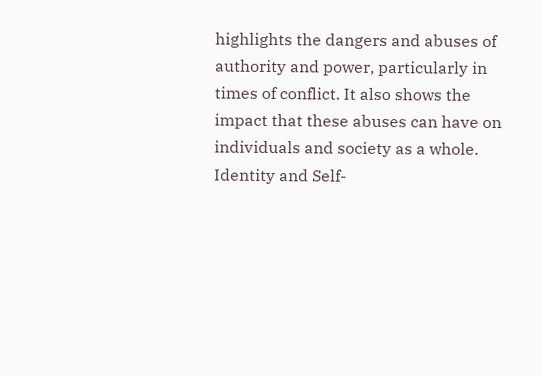highlights the dangers and abuses of authority and power, particularly in times of conflict. It also shows the impact that these abuses can have on individuals and society as a whole.
Identity and Self-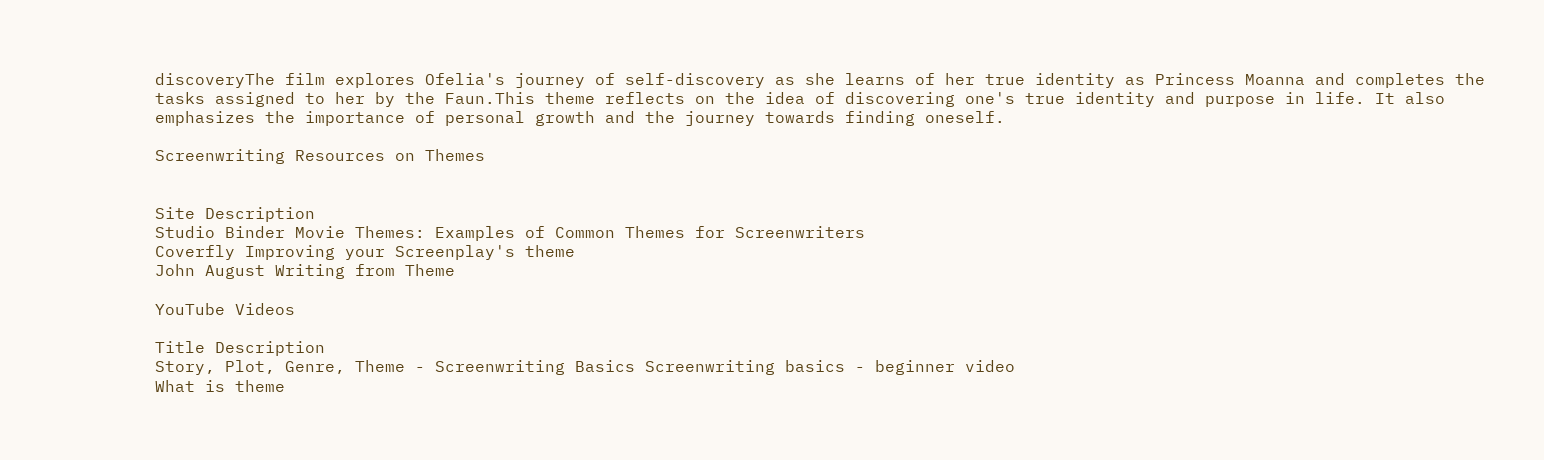discoveryThe film explores Ofelia's journey of self-discovery as she learns of her true identity as Princess Moanna and completes the tasks assigned to her by the Faun.This theme reflects on the idea of discovering one's true identity and purpose in life. It also emphasizes the importance of personal growth and the journey towards finding oneself.

Screenwriting Resources on Themes


Site Description
Studio Binder Movie Themes: Examples of Common Themes for Screenwriters
Coverfly Improving your Screenplay's theme
John August Writing from Theme

YouTube Videos

Title Description
Story, Plot, Genre, Theme - Screenwriting Basics Screenwriting basics - beginner video
What is theme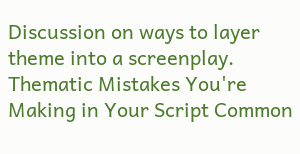Discussion on ways to layer theme into a screenplay.
Thematic Mistakes You're Making in Your Script Common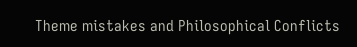Theme mistakes and Philosophical Conflicts